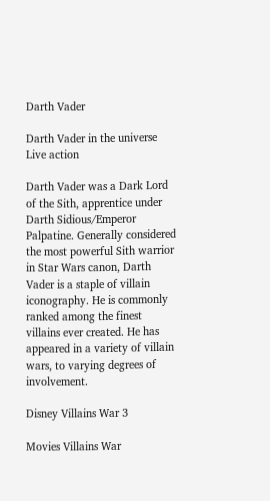Darth Vader

Darth Vader in the universe Live action

Darth Vader was a Dark Lord of the Sith, apprentice under Darth Sidious/Emperor Palpatine. Generally considered the most powerful Sith warrior in Star Wars canon, Darth Vader is a staple of villain iconography. He is commonly ranked among the finest villains ever created. He has appeared in a variety of villain wars, to varying degrees of involvement.

Disney Villains War 3

Movies Villains War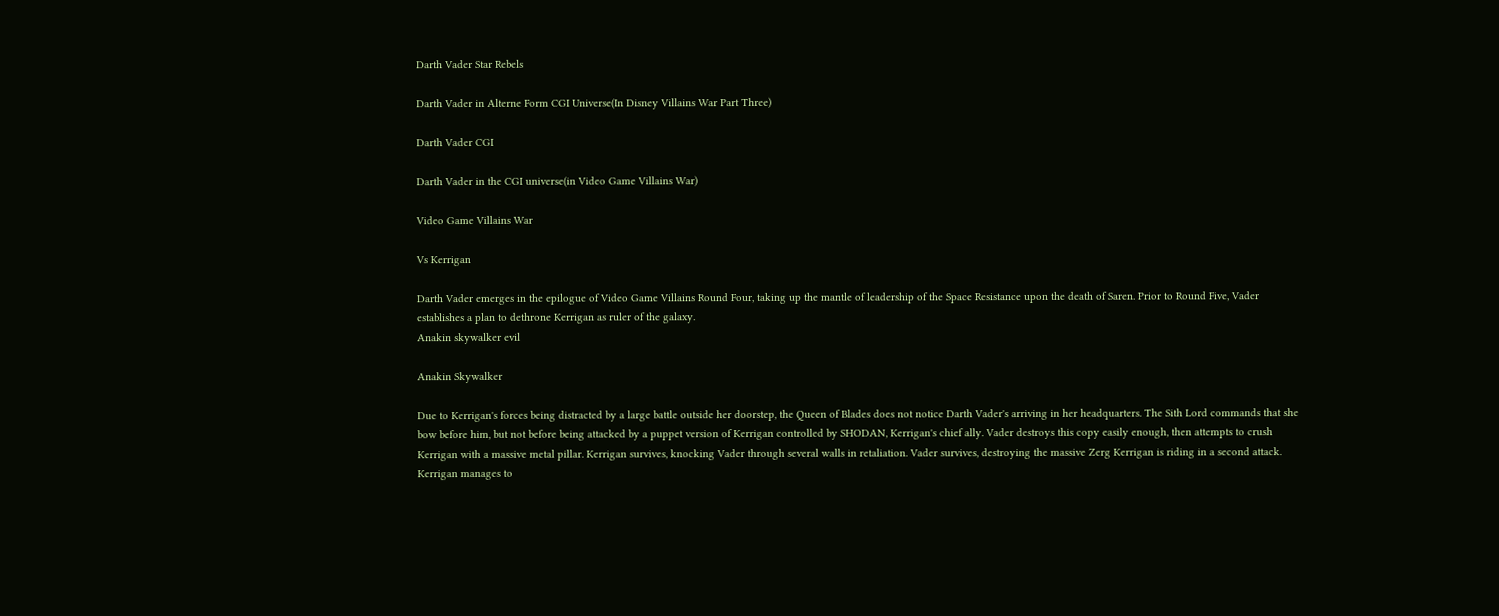Darth Vader Star Rebels

Darth Vader in Alterne Form CGI Universe(In Disney Villains War Part Three)

Darth Vader CGI

Darth Vader in the CGI universe(in Video Game Villains War)

Video Game Villains War

Vs Kerrigan

Darth Vader emerges in the epilogue of Video Game Villains Round Four, taking up the mantle of leadership of the Space Resistance upon the death of Saren. Prior to Round Five, Vader establishes a plan to dethrone Kerrigan as ruler of the galaxy.
Anakin skywalker evil

Anakin Skywalker

Due to Kerrigan's forces being distracted by a large battle outside her doorstep, the Queen of Blades does not notice Darth Vader's arriving in her headquarters. The Sith Lord commands that she bow before him, but not before being attacked by a puppet version of Kerrigan controlled by SHODAN, Kerrigan's chief ally. Vader destroys this copy easily enough, then attempts to crush Kerrigan with a massive metal pillar. Kerrigan survives, knocking Vader through several walls in retaliation. Vader survives, destroying the massive Zerg Kerrigan is riding in a second attack. Kerrigan manages to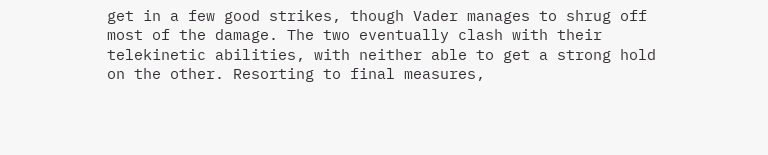get in a few good strikes, though Vader manages to shrug off most of the damage. The two eventually clash with their telekinetic abilities, with neither able to get a strong hold on the other. Resorting to final measures,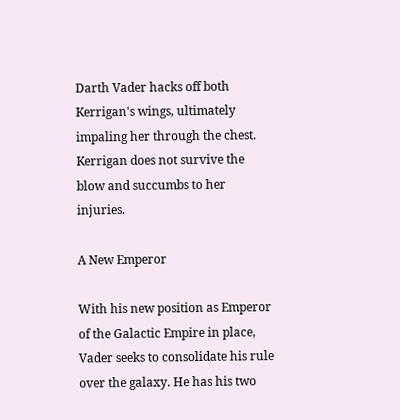Darth Vader hacks off both Kerrigan's wings, ultimately impaling her through the chest. Kerrigan does not survive the blow and succumbs to her injuries.

A New Emperor

With his new position as Emperor of the Galactic Empire in place, Vader seeks to consolidate his rule over the galaxy. He has his two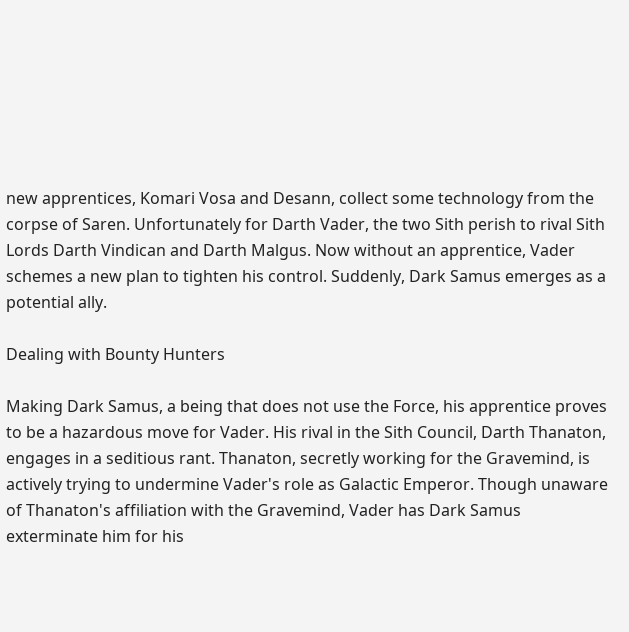new apprentices, Komari Vosa and Desann, collect some technology from the corpse of Saren. Unfortunately for Darth Vader, the two Sith perish to rival Sith Lords Darth Vindican and Darth Malgus. Now without an apprentice, Vader schemes a new plan to tighten his control. Suddenly, Dark Samus emerges as a potential ally.

Dealing with Bounty Hunters

Making Dark Samus, a being that does not use the Force, his apprentice proves to be a hazardous move for Vader. His rival in the Sith Council, Darth Thanaton, engages in a seditious rant. Thanaton, secretly working for the Gravemind, is actively trying to undermine Vader's role as Galactic Emperor. Though unaware of Thanaton's affiliation with the Gravemind, Vader has Dark Samus exterminate him for his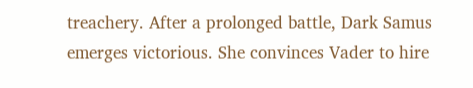treachery. After a prolonged battle, Dark Samus emerges victorious. She convinces Vader to hire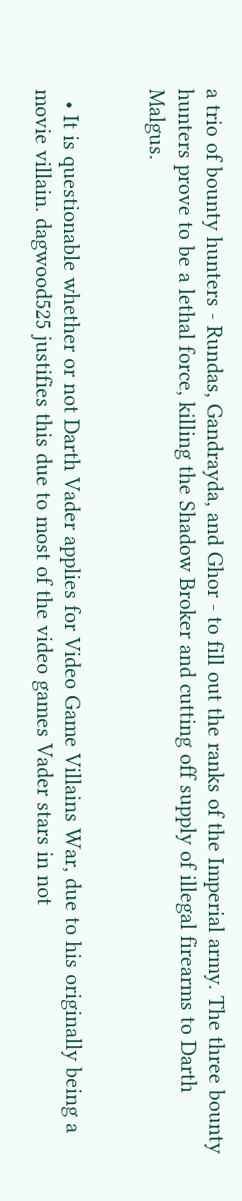a trio of bounty hunters - Rundas, Gandrayda, and Ghor - to fill out the ranks of the Imperial army. The three bounty hunters prove to be a lethal force, killing the Shadow Broker and cutting off supply of illegal firearms to Darth Malgus.


  • It is questionable whether or not Darth Vader applies for Video Game Villains War, due to his originally being a movie villain. dagwood525 justifies this due to most of the video games Vader stars in not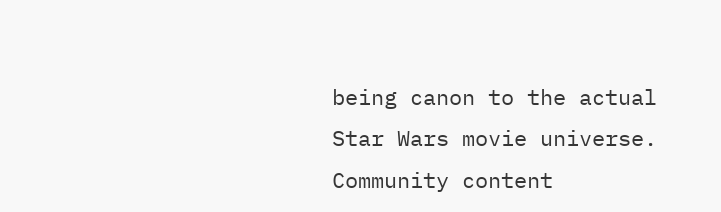being canon to the actual Star Wars movie universe.
Community content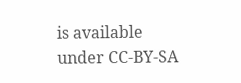is available under CC-BY-SA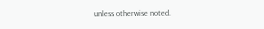unless otherwise noted.